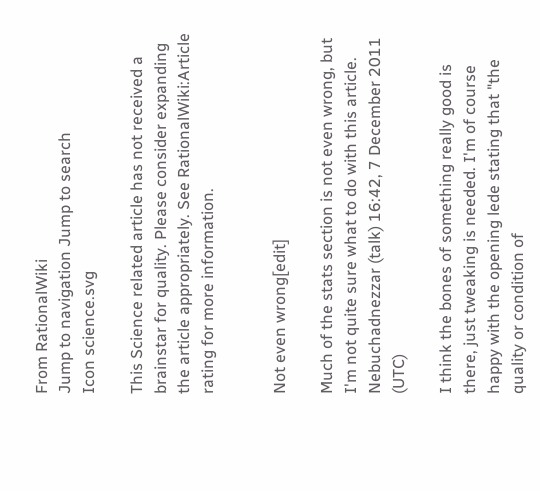From RationalWiki
Jump to navigation Jump to search
Icon science.svg

This Science related article has not received a brainstar for quality. Please consider expanding the article appropriately. See RationalWiki:Article rating for more information.


Not even wrong[edit]

Much of the stats section is not even wrong, but I'm not quite sure what to do with this article. Nebuchadnezzar (talk) 16:42, 7 December 2011 (UTC)

I think the bones of something really good is there, just tweaking is needed. I'm of course happy with the opening lede stating that "the quality or condition of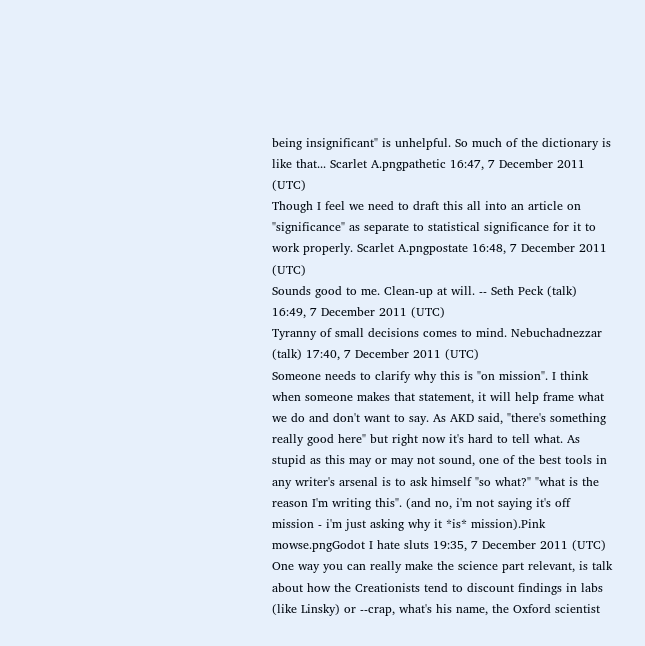being insignificant" is unhelpful. So much of the dictionary is like that... Scarlet A.pngpathetic 16:47, 7 December 2011 (UTC)
Though I feel we need to draft this all into an article on "significance" as separate to statistical significance for it to work properly. Scarlet A.pngpostate 16:48, 7 December 2011 (UTC)
Sounds good to me. Clean-up at will. -- Seth Peck (talk) 16:49, 7 December 2011 (UTC)
Tyranny of small decisions comes to mind. Nebuchadnezzar (talk) 17:40, 7 December 2011 (UTC)
Someone needs to clarify why this is "on mission". I think when someone makes that statement, it will help frame what we do and don't want to say. As AKD said, "there's something really good here" but right now it's hard to tell what. As stupid as this may or may not sound, one of the best tools in any writer's arsenal is to ask himself "so what?" "what is the reason I'm writing this". (and no, i'm not saying it's off mission - i'm just asking why it *is* mission).Pink mowse.pngGodot I hate sluts 19:35, 7 December 2011 (UTC)
One way you can really make the science part relevant, is talk about how the Creationists tend to discount findings in labs (like Linsky) or --crap, what's his name, the Oxford scientist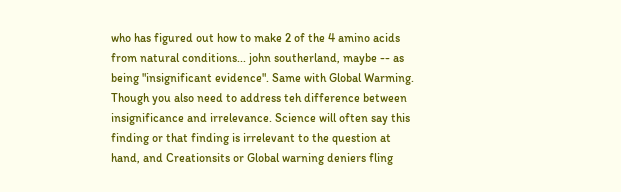who has figured out how to make 2 of the 4 amino acids from natural conditions... john southerland, maybe -- as being "insignificant evidence". Same with Global Warming. Though you also need to address teh difference between insignificance and irrelevance. Science will often say this finding or that finding is irrelevant to the question at hand, and Creationsits or Global warning deniers fling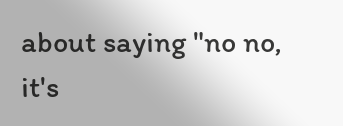about saying "no no, it's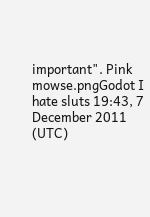important". Pink mowse.pngGodot I hate sluts 19:43, 7 December 2011 (UTC)